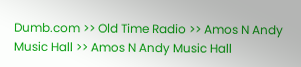Dumb.com >> Old Time Radio >> Amos N Andy Music Hall >> Amos N Andy Music Hall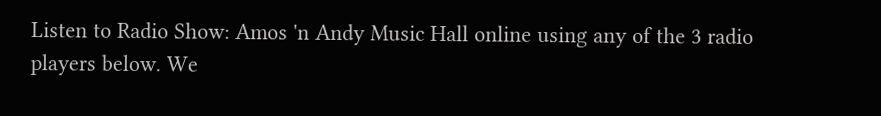Listen to Radio Show: Amos 'n Andy Music Hall online using any of the 3 radio players below. We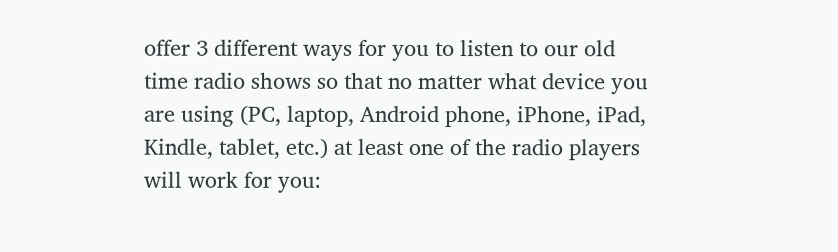offer 3 different ways for you to listen to our old time radio shows so that no matter what device you are using (PC, laptop, Android phone, iPhone, iPad, Kindle, tablet, etc.) at least one of the radio players will work for you: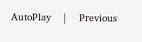AutoPlay    |    Previous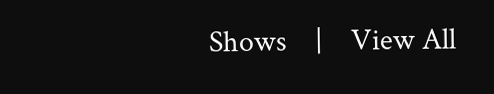Shows    |    View All